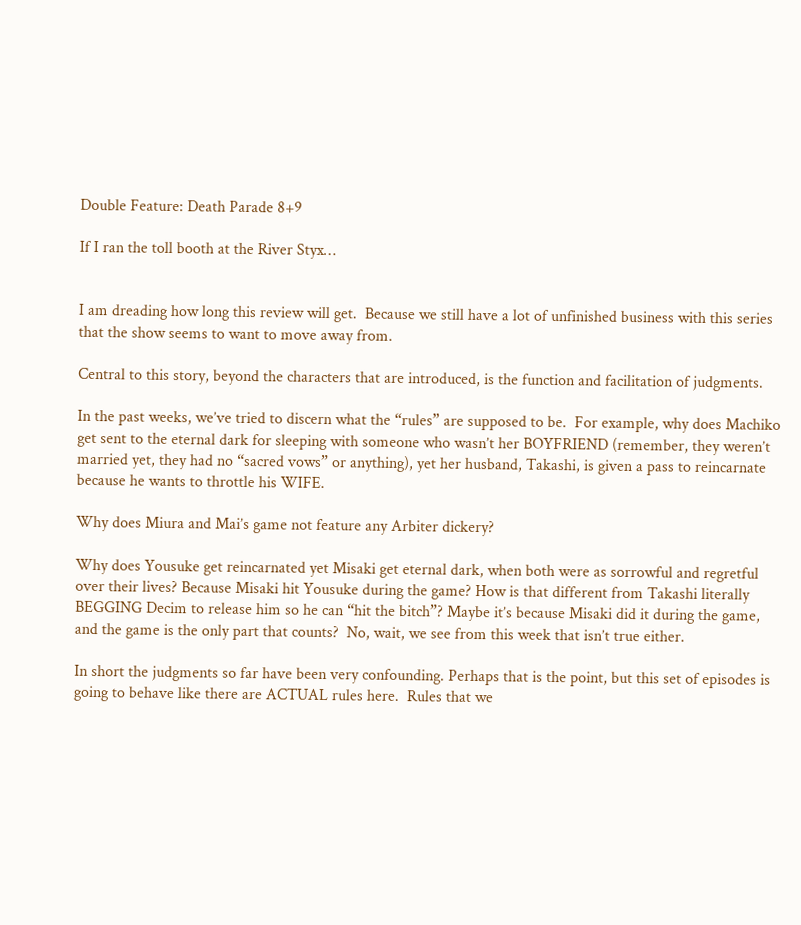Double Feature: Death Parade 8+9

If I ran the toll booth at the River Styx…


I am dreading how long this review will get.  Because we still have a lot of unfinished business with this series that the show seems to want to move away from.

Central to this story, beyond the characters that are introduced, is the function and facilitation of judgments.

In the past weeks, we’ve tried to discern what the “rules” are supposed to be.  For example, why does Machiko get sent to the eternal dark for sleeping with someone who wasn’t her BOYFRIEND (remember, they weren’t married yet, they had no “sacred vows” or anything), yet her husband, Takashi, is given a pass to reincarnate because he wants to throttle his WIFE.

Why does Miura and Mai’s game not feature any Arbiter dickery?

Why does Yousuke get reincarnated yet Misaki get eternal dark, when both were as sorrowful and regretful over their lives? Because Misaki hit Yousuke during the game? How is that different from Takashi literally BEGGING Decim to release him so he can “hit the bitch”? Maybe it’s because Misaki did it during the game, and the game is the only part that counts?  No, wait, we see from this week that isn’t true either.

In short the judgments so far have been very confounding. Perhaps that is the point, but this set of episodes is going to behave like there are ACTUAL rules here.  Rules that we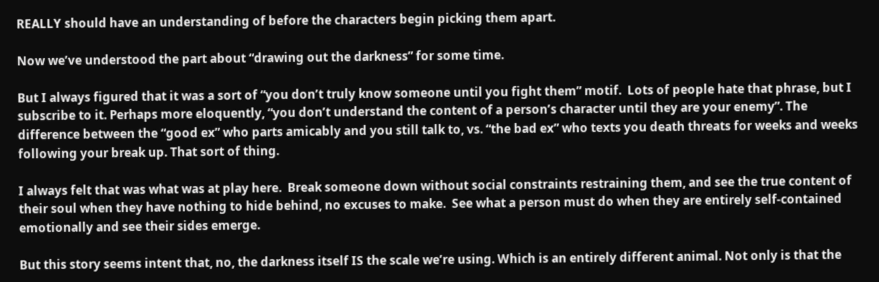REALLY should have an understanding of before the characters begin picking them apart.

Now we’ve understood the part about “drawing out the darkness” for some time.

But I always figured that it was a sort of “you don’t truly know someone until you fight them” motif.  Lots of people hate that phrase, but I subscribe to it. Perhaps more eloquently, “you don’t understand the content of a person’s character until they are your enemy”. The difference between the “good ex” who parts amicably and you still talk to, vs. “the bad ex” who texts you death threats for weeks and weeks following your break up. That sort of thing.

I always felt that was what was at play here.  Break someone down without social constraints restraining them, and see the true content of their soul when they have nothing to hide behind, no excuses to make.  See what a person must do when they are entirely self-contained emotionally and see their sides emerge.

But this story seems intent that, no, the darkness itself IS the scale we’re using. Which is an entirely different animal. Not only is that the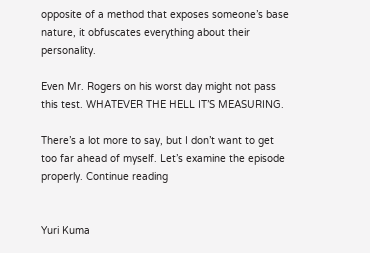opposite of a method that exposes someone’s base nature, it obfuscates everything about their personality.

Even Mr. Rogers on his worst day might not pass this test. WHATEVER THE HELL IT’S MEASURING.

There’s a lot more to say, but I don’t want to get too far ahead of myself. Let’s examine the episode properly. Continue reading


Yuri Kuma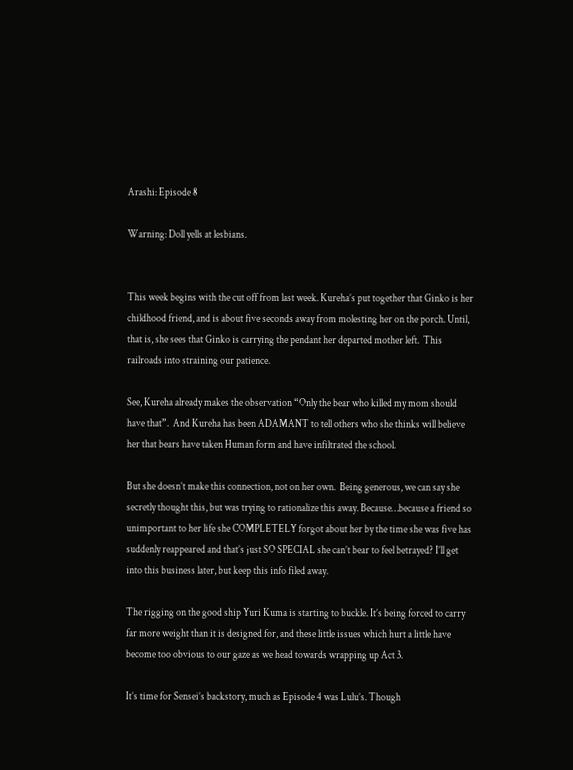Arashi: Episode 8

Warning: Doll yells at lesbians.


This week begins with the cut off from last week. Kureha’s put together that Ginko is her childhood friend, and is about five seconds away from molesting her on the porch. Until, that is, she sees that Ginko is carrying the pendant her departed mother left.  This railroads into straining our patience.

See, Kureha already makes the observation “Only the bear who killed my mom should have that”.  And Kureha has been ADAMANT to tell others who she thinks will believe her that bears have taken Human form and have infiltrated the school.

But she doesn’t make this connection, not on her own.  Being generous, we can say she secretly thought this, but was trying to rationalize this away. Because…because a friend so unimportant to her life she COMPLETELY forgot about her by the time she was five has suddenly reappeared and that’s just SO SPECIAL she can’t bear to feel betrayed? I’ll get into this business later, but keep this info filed away.

The rigging on the good ship Yuri Kuma is starting to buckle. It’s being forced to carry far more weight than it is designed for, and these little issues which hurt a little have become too obvious to our gaze as we head towards wrapping up Act 3.

It’s time for Sensei’s backstory, much as Episode 4 was Lulu’s. Though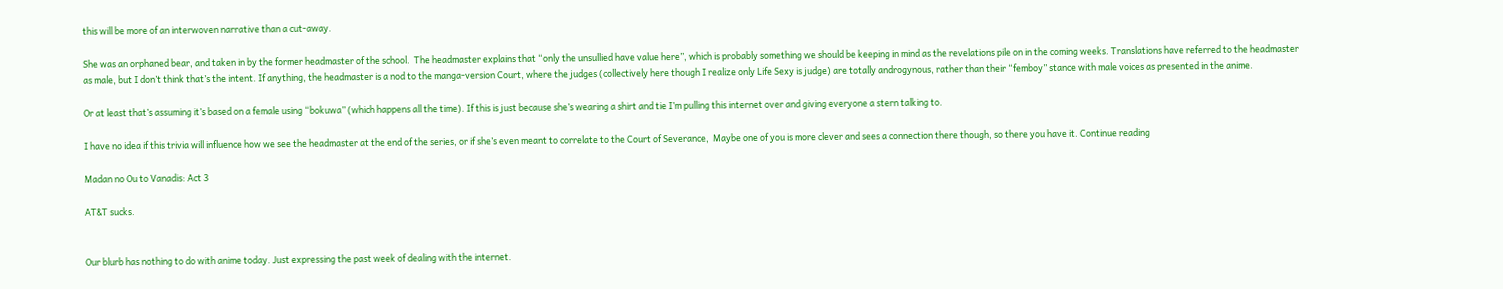this will be more of an interwoven narrative than a cut-away.

She was an orphaned bear, and taken in by the former headmaster of the school.  The headmaster explains that “only the unsullied have value here”, which is probably something we should be keeping in mind as the revelations pile on in the coming weeks. Translations have referred to the headmaster as male, but I don’t think that’s the intent. If anything, the headmaster is a nod to the manga-version Court, where the judges (collectively here though I realize only Life Sexy is judge) are totally androgynous, rather than their “femboy” stance with male voices as presented in the anime.

Or at least that’s assuming it’s based on a female using “bokuwa” (which happens all the time). If this is just because she’s wearing a shirt and tie I’m pulling this internet over and giving everyone a stern talking to.

I have no idea if this trivia will influence how we see the headmaster at the end of the series, or if she’s even meant to correlate to the Court of Severance,  Maybe one of you is more clever and sees a connection there though, so there you have it. Continue reading

Madan no Ou to Vanadis: Act 3

AT&T sucks.


Our blurb has nothing to do with anime today. Just expressing the past week of dealing with the internet.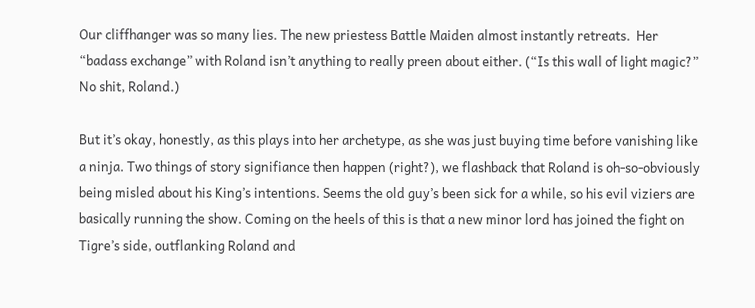Our cliffhanger was so many lies. The new priestess Battle Maiden almost instantly retreats.  Her “badass exchange” with Roland isn’t anything to really preen about either. (“Is this wall of light magic?” No shit, Roland.)

But it’s okay, honestly, as this plays into her archetype, as she was just buying time before vanishing like a ninja. Two things of story signifiance then happen (right?), we flashback that Roland is oh-so-obviously being misled about his King’s intentions. Seems the old guy’s been sick for a while, so his evil viziers are basically running the show. Coming on the heels of this is that a new minor lord has joined the fight on Tigre’s side, outflanking Roland and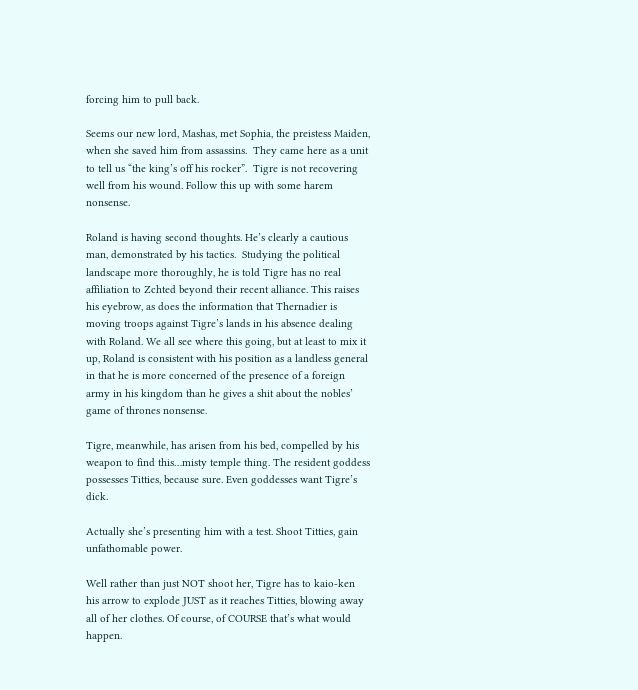forcing him to pull back.

Seems our new lord, Mashas, met Sophia, the preistess Maiden, when she saved him from assassins.  They came here as a unit to tell us “the king’s off his rocker”.  Tigre is not recovering well from his wound. Follow this up with some harem nonsense.

Roland is having second thoughts. He’s clearly a cautious man, demonstrated by his tactics.  Studying the political landscape more thoroughly, he is told Tigre has no real affiliation to Zchted beyond their recent alliance. This raises his eyebrow, as does the information that Thernadier is moving troops against Tigre’s lands in his absence dealing with Roland. We all see where this going, but at least to mix it up, Roland is consistent with his position as a landless general in that he is more concerned of the presence of a foreign army in his kingdom than he gives a shit about the nobles’ game of thrones nonsense.

Tigre, meanwhile, has arisen from his bed, compelled by his weapon to find this…misty temple thing. The resident goddess possesses Titties, because sure. Even goddesses want Tigre’s dick.

Actually she’s presenting him with a test. Shoot Titties, gain unfathomable power.

Well rather than just NOT shoot her, Tigre has to kaio-ken his arrow to explode JUST as it reaches Titties, blowing away all of her clothes. Of course, of COURSE that’s what would happen.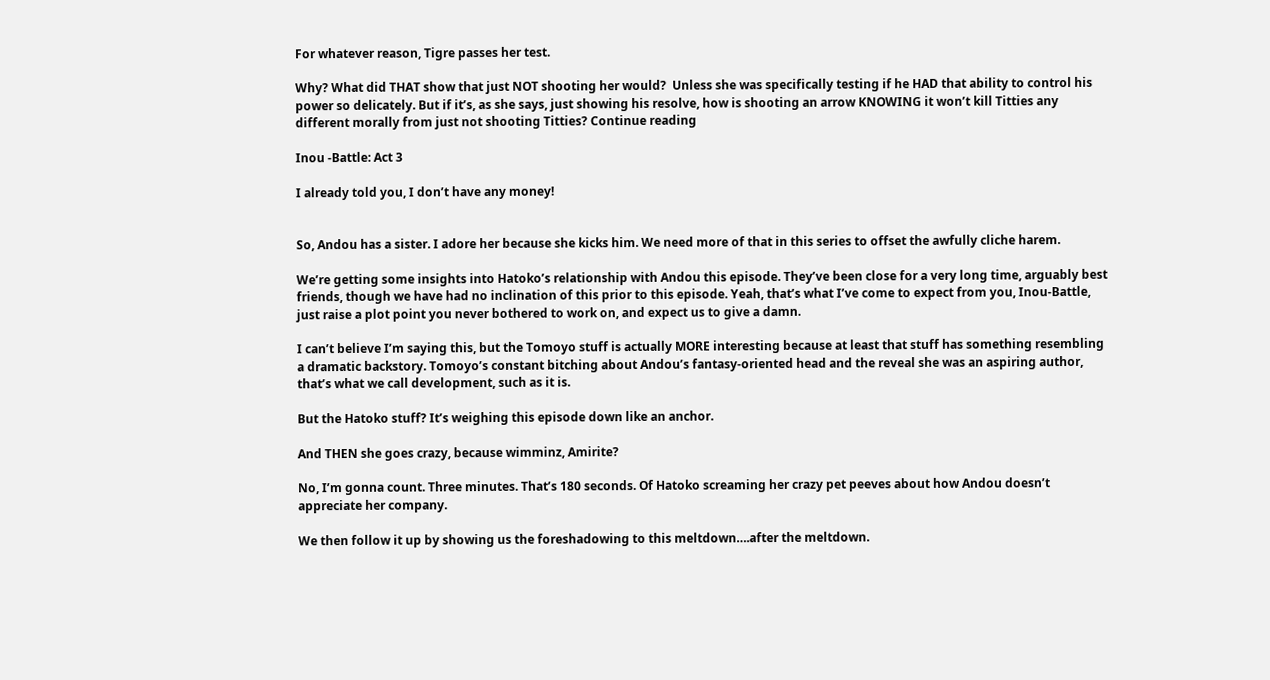For whatever reason, Tigre passes her test.

Why? What did THAT show that just NOT shooting her would?  Unless she was specifically testing if he HAD that ability to control his power so delicately. But if it’s, as she says, just showing his resolve, how is shooting an arrow KNOWING it won’t kill Titties any different morally from just not shooting Titties? Continue reading

Inou -Battle: Act 3

I already told you, I don’t have any money!


So, Andou has a sister. I adore her because she kicks him. We need more of that in this series to offset the awfully cliche harem.

We’re getting some insights into Hatoko’s relationship with Andou this episode. They’ve been close for a very long time, arguably best friends, though we have had no inclination of this prior to this episode. Yeah, that’s what I’ve come to expect from you, Inou-Battle, just raise a plot point you never bothered to work on, and expect us to give a damn.

I can’t believe I’m saying this, but the Tomoyo stuff is actually MORE interesting because at least that stuff has something resembling a dramatic backstory. Tomoyo’s constant bitching about Andou’s fantasy-oriented head and the reveal she was an aspiring author, that’s what we call development, such as it is.

But the Hatoko stuff? It’s weighing this episode down like an anchor.

And THEN she goes crazy, because wimminz, Amirite?

No, I’m gonna count. Three minutes. That’s 180 seconds. Of Hatoko screaming her crazy pet peeves about how Andou doesn’t appreciate her company.

We then follow it up by showing us the foreshadowing to this meltdown….after the meltdown.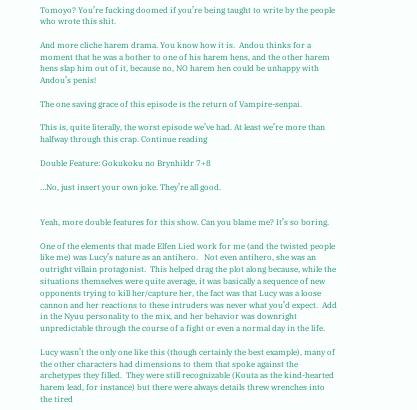Tomoyo? You’re fucking doomed if you’re being taught to write by the people who wrote this shit.

And more cliche harem drama. You know how it is.  Andou thinks for a moment that he was a bother to one of his harem hens, and the other harem hens slap him out of it, because no, NO harem hen could be unhappy with Andou’s penis!

The one saving grace of this episode is the return of Vampire-senpai.

This is, quite literally, the worst episode we’ve had. At least we’re more than halfway through this crap. Continue reading

Double Feature: Gokukoku no Brynhildr 7+8

…No, just insert your own joke. They’re all good.


Yeah, more double features for this show. Can you blame me? It’s so boring.

One of the elements that made Elfen Lied work for me (and the twisted people like me) was Lucy’s nature as an antihero.   Not even antihero, she was an outright villain protagonist.  This helped drag the plot along because, while the situations themselves were quite average, it was basically a sequence of new opponents trying to kill her/capture her, the fact was that Lucy was a loose cannon and her reactions to these intruders was never what you’d expect.  Add in the Nyuu personality to the mix, and her behavior was downright unpredictable through the course of a fight or even a normal day in the life.

Lucy wasn’t the only one like this (though certainly the best example), many of the other characters had dimensions to them that spoke against the archetypes they filled.  They were still recognizable (Kouta as the kind-hearted harem lead, for instance) but there were always details threw wrenches into the tired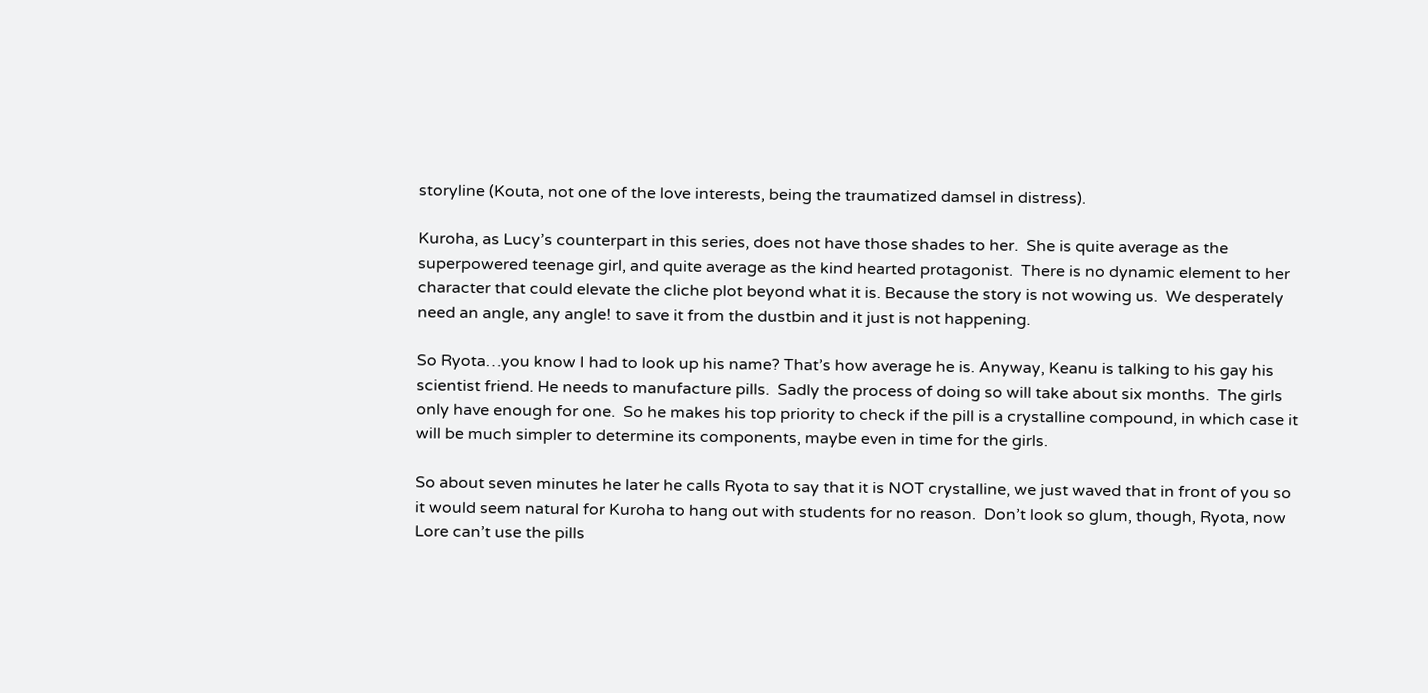storyline (Kouta, not one of the love interests, being the traumatized damsel in distress).

Kuroha, as Lucy’s counterpart in this series, does not have those shades to her.  She is quite average as the superpowered teenage girl, and quite average as the kind hearted protagonist.  There is no dynamic element to her character that could elevate the cliche plot beyond what it is. Because the story is not wowing us.  We desperately need an angle, any angle! to save it from the dustbin and it just is not happening.

So Ryota…you know I had to look up his name? That’s how average he is. Anyway, Keanu is talking to his gay his scientist friend. He needs to manufacture pills.  Sadly the process of doing so will take about six months.  The girls only have enough for one.  So he makes his top priority to check if the pill is a crystalline compound, in which case it will be much simpler to determine its components, maybe even in time for the girls.

So about seven minutes he later he calls Ryota to say that it is NOT crystalline, we just waved that in front of you so it would seem natural for Kuroha to hang out with students for no reason.  Don’t look so glum, though, Ryota, now Lore can’t use the pills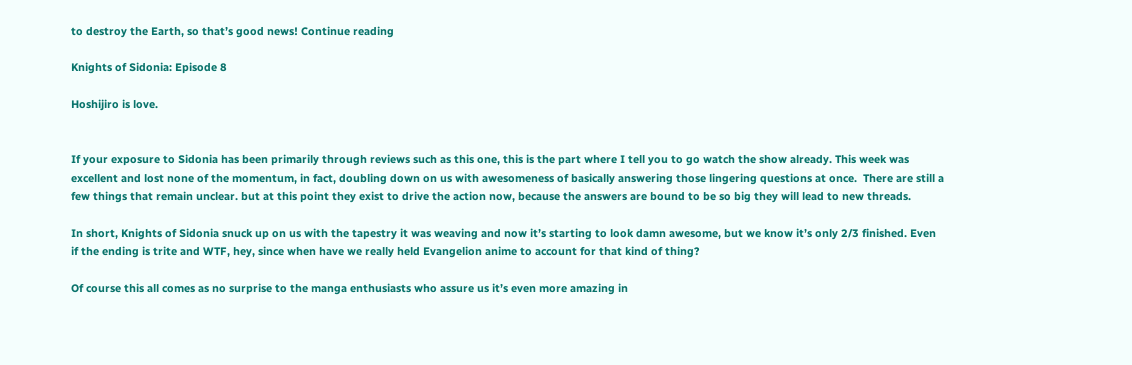to destroy the Earth, so that’s good news! Continue reading

Knights of Sidonia: Episode 8

Hoshijiro is love.


If your exposure to Sidonia has been primarily through reviews such as this one, this is the part where I tell you to go watch the show already. This week was excellent and lost none of the momentum, in fact, doubling down on us with awesomeness of basically answering those lingering questions at once.  There are still a few things that remain unclear. but at this point they exist to drive the action now, because the answers are bound to be so big they will lead to new threads.

In short, Knights of Sidonia snuck up on us with the tapestry it was weaving and now it’s starting to look damn awesome, but we know it’s only 2/3 finished. Even if the ending is trite and WTF, hey, since when have we really held Evangelion anime to account for that kind of thing?

Of course this all comes as no surprise to the manga enthusiasts who assure us it’s even more amazing in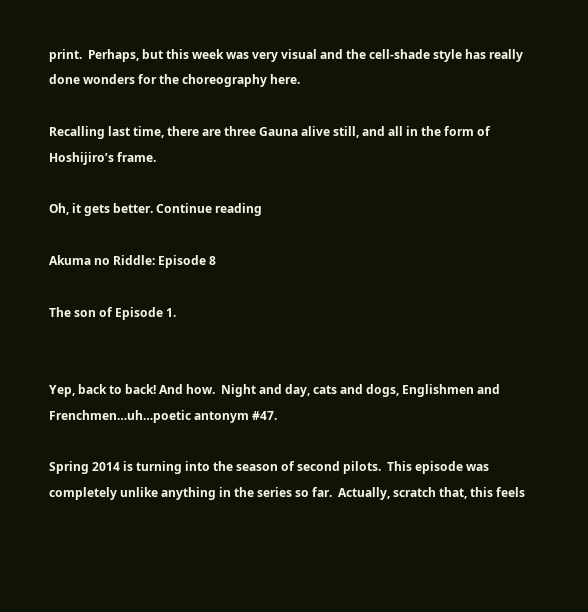print.  Perhaps, but this week was very visual and the cell-shade style has really done wonders for the choreography here.

Recalling last time, there are three Gauna alive still, and all in the form of Hoshijiro’s frame.

Oh, it gets better. Continue reading

Akuma no Riddle: Episode 8

The son of Episode 1.


Yep, back to back! And how.  Night and day, cats and dogs, Englishmen and Frenchmen…uh…poetic antonym #47.

Spring 2014 is turning into the season of second pilots.  This episode was completely unlike anything in the series so far.  Actually, scratch that, this feels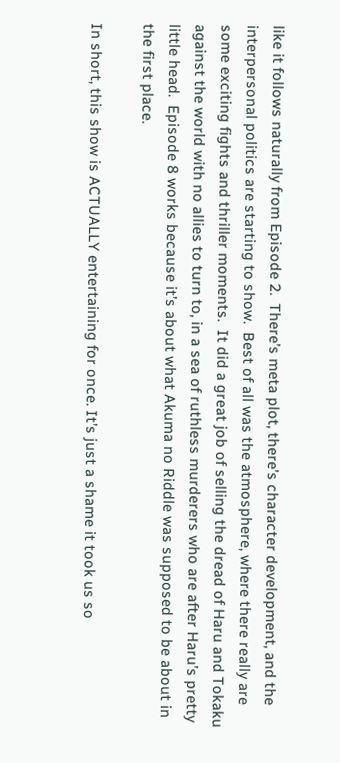like it follows naturally from Episode 2.  There’s meta plot, there’s character development, and the interpersonal politics are starting to show.  Best of all was the atmosphere, where there really are some exciting fights and thriller moments.  It did a great job of selling the dread of Haru and Tokaku against the world with no allies to turn to, in a sea of ruthless murderers who are after Haru’s pretty little head.  Episode 8 works because it’s about what Akuma no Riddle was supposed to be about in the first place.

In short, this show is ACTUALLY entertaining for once. It’s just a shame it took us so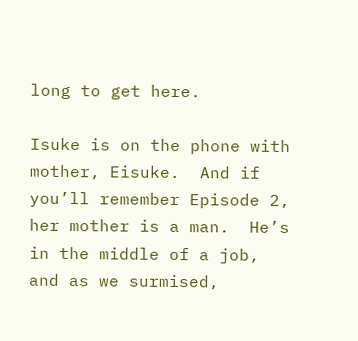long to get here.

Isuke is on the phone with mother, Eisuke.  And if you’ll remember Episode 2, her mother is a man.  He’s in the middle of a job, and as we surmised,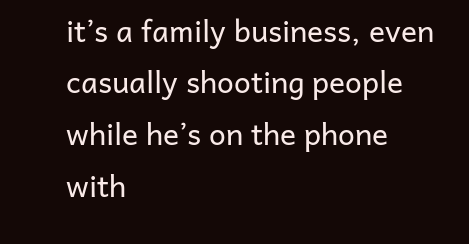it’s a family business, even casually shooting people while he’s on the phone with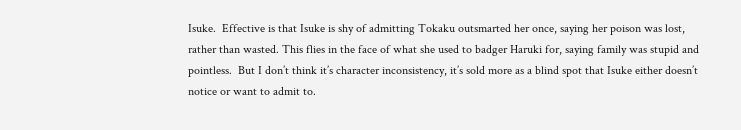Isuke.  Effective is that Isuke is shy of admitting Tokaku outsmarted her once, saying her poison was lost, rather than wasted. This flies in the face of what she used to badger Haruki for, saying family was stupid and pointless.  But I don’t think it’s character inconsistency, it’s sold more as a blind spot that Isuke either doesn’t notice or want to admit to.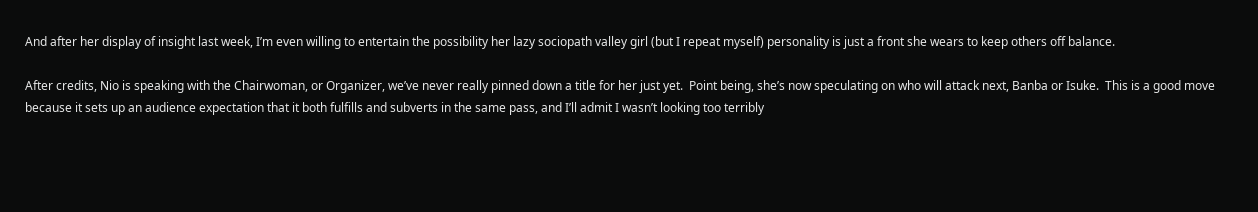And after her display of insight last week, I’m even willing to entertain the possibility her lazy sociopath valley girl (but I repeat myself) personality is just a front she wears to keep others off balance.

After credits, Nio is speaking with the Chairwoman, or Organizer, we’ve never really pinned down a title for her just yet.  Point being, she’s now speculating on who will attack next, Banba or Isuke.  This is a good move because it sets up an audience expectation that it both fulfills and subverts in the same pass, and I’ll admit I wasn’t looking too terribly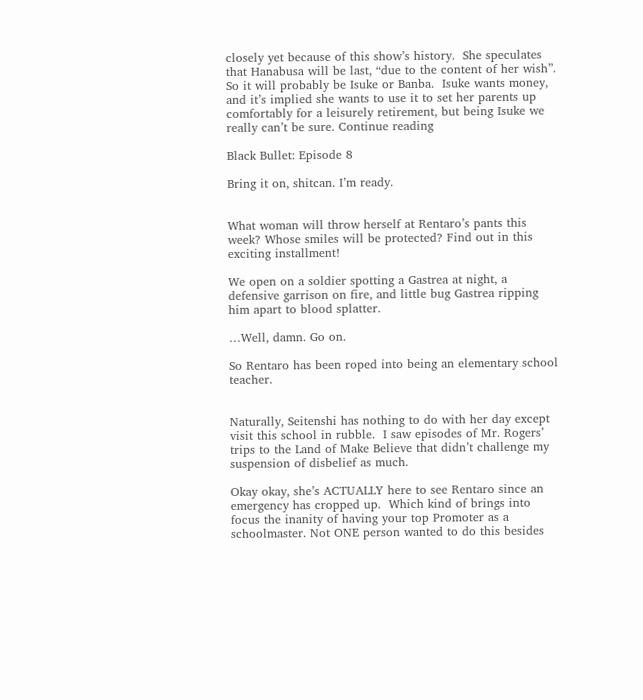closely yet because of this show’s history.  She speculates that Hanabusa will be last, “due to the content of her wish”.  So it will probably be Isuke or Banba.  Isuke wants money, and it’s implied she wants to use it to set her parents up comfortably for a leisurely retirement, but being Isuke we really can’t be sure. Continue reading

Black Bullet: Episode 8

Bring it on, shitcan. I’m ready.


What woman will throw herself at Rentaro’s pants this week? Whose smiles will be protected? Find out in this exciting installment!

We open on a soldier spotting a Gastrea at night, a defensive garrison on fire, and little bug Gastrea ripping him apart to blood splatter.

…Well, damn. Go on.

So Rentaro has been roped into being an elementary school teacher.


Naturally, Seitenshi has nothing to do with her day except visit this school in rubble.  I saw episodes of Mr. Rogers’ trips to the Land of Make Believe that didn’t challenge my suspension of disbelief as much.

Okay okay, she’s ACTUALLY here to see Rentaro since an emergency has cropped up.  Which kind of brings into focus the inanity of having your top Promoter as a schoolmaster. Not ONE person wanted to do this besides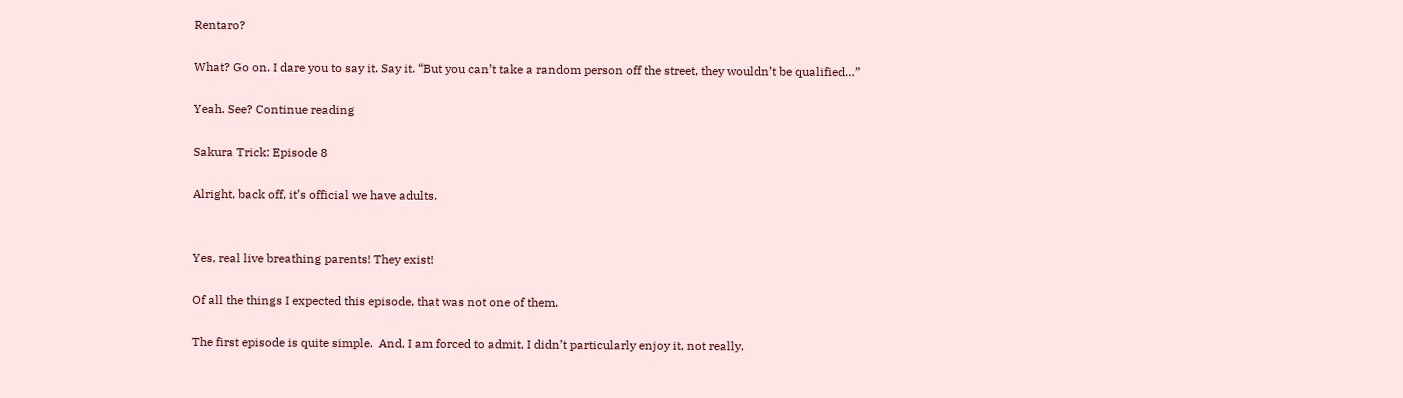Rentaro?

What? Go on. I dare you to say it. Say it. “But you can’t take a random person off the street, they wouldn’t be qualified…”

Yeah. See? Continue reading

Sakura Trick: Episode 8

Alright, back off, it’s official we have adults.


Yes, real live breathing parents! They exist!

Of all the things I expected this episode, that was not one of them.

The first episode is quite simple.  And, I am forced to admit, I didn’t particularly enjoy it, not really.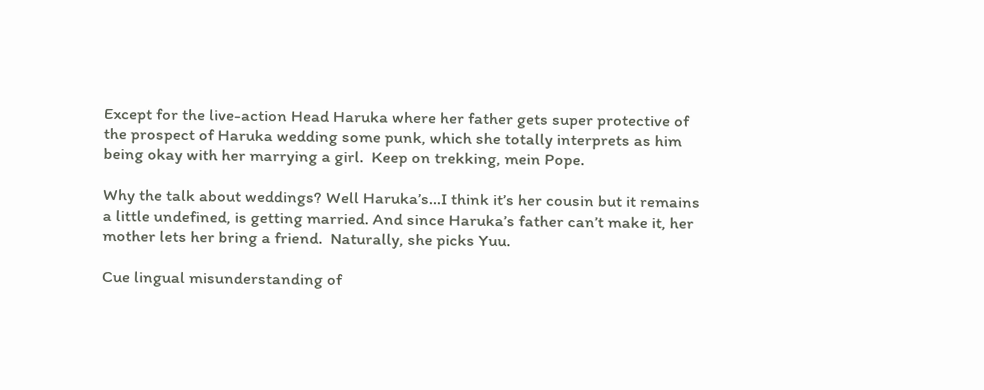Except for the live-action Head Haruka where her father gets super protective of the prospect of Haruka wedding some punk, which she totally interprets as him being okay with her marrying a girl.  Keep on trekking, mein Pope.

Why the talk about weddings? Well Haruka’s…I think it’s her cousin but it remains a little undefined, is getting married. And since Haruka’s father can’t make it, her mother lets her bring a friend.  Naturally, she picks Yuu.

Cue lingual misunderstanding of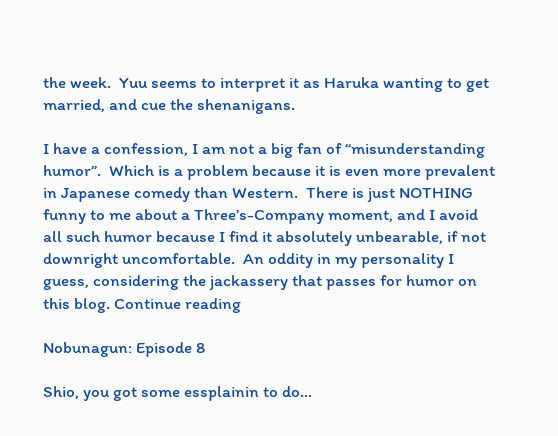the week.  Yuu seems to interpret it as Haruka wanting to get married, and cue the shenanigans.

I have a confession, I am not a big fan of “misunderstanding humor”.  Which is a problem because it is even more prevalent in Japanese comedy than Western.  There is just NOTHING funny to me about a Three’s-Company moment, and I avoid all such humor because I find it absolutely unbearable, if not downright uncomfortable.  An oddity in my personality I guess, considering the jackassery that passes for humor on this blog. Continue reading

Nobunagun: Episode 8

Shio, you got some essplainin to do…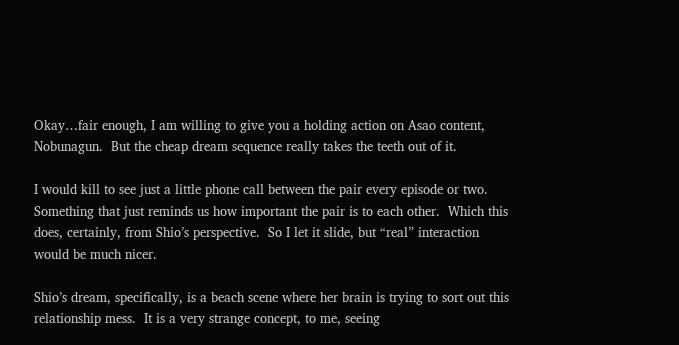Okay…fair enough, I am willing to give you a holding action on Asao content, Nobunagun.  But the cheap dream sequence really takes the teeth out of it.

I would kill to see just a little phone call between the pair every episode or two.  Something that just reminds us how important the pair is to each other.  Which this does, certainly, from Shio’s perspective.  So I let it slide, but “real” interaction would be much nicer.

Shio’s dream, specifically, is a beach scene where her brain is trying to sort out this relationship mess.  It is a very strange concept, to me, seeing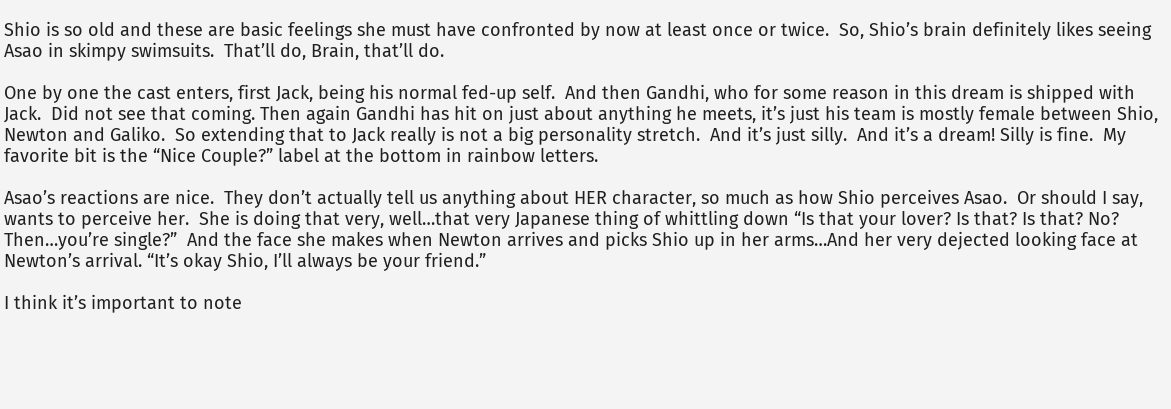Shio is so old and these are basic feelings she must have confronted by now at least once or twice.  So, Shio’s brain definitely likes seeing Asao in skimpy swimsuits.  That’ll do, Brain, that’ll do.

One by one the cast enters, first Jack, being his normal fed-up self.  And then Gandhi, who for some reason in this dream is shipped with Jack.  Did not see that coming. Then again Gandhi has hit on just about anything he meets, it’s just his team is mostly female between Shio, Newton and Galiko.  So extending that to Jack really is not a big personality stretch.  And it’s just silly.  And it’s a dream! Silly is fine.  My favorite bit is the “Nice Couple?” label at the bottom in rainbow letters.

Asao’s reactions are nice.  They don’t actually tell us anything about HER character, so much as how Shio perceives Asao.  Or should I say, wants to perceive her.  She is doing that very, well…that very Japanese thing of whittling down “Is that your lover? Is that? Is that? No? Then…you’re single?”  And the face she makes when Newton arrives and picks Shio up in her arms…And her very dejected looking face at Newton’s arrival. “It’s okay Shio, I’ll always be your friend.”

I think it’s important to note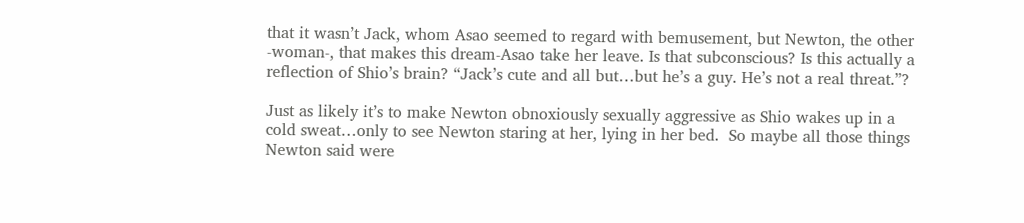that it wasn’t Jack, whom Asao seemed to regard with bemusement, but Newton, the other -woman-, that makes this dream-Asao take her leave. Is that subconscious? Is this actually a reflection of Shio’s brain? “Jack’s cute and all but…but he’s a guy. He’s not a real threat.”?

Just as likely it’s to make Newton obnoxiously sexually aggressive as Shio wakes up in a cold sweat…only to see Newton staring at her, lying in her bed.  So maybe all those things Newton said were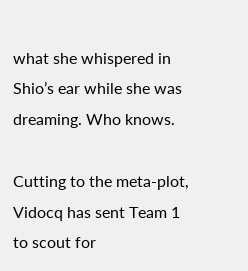what she whispered in Shio’s ear while she was dreaming. Who knows.

Cutting to the meta-plot, Vidocq has sent Team 1 to scout for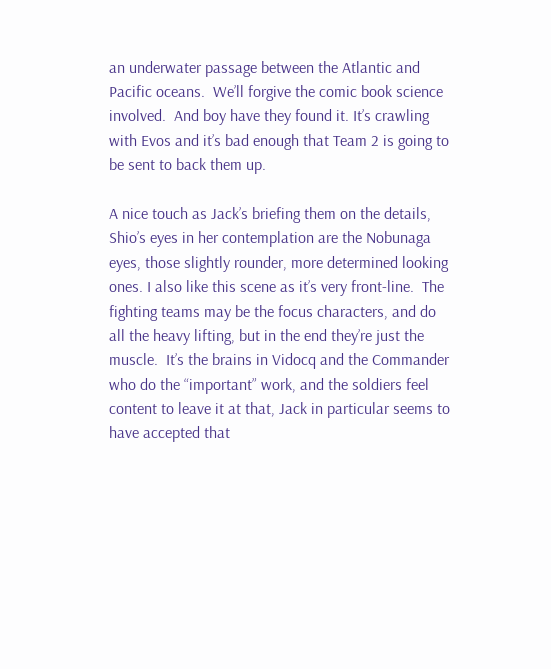an underwater passage between the Atlantic and Pacific oceans.  We’ll forgive the comic book science involved.  And boy have they found it. It’s crawling with Evos and it’s bad enough that Team 2 is going to be sent to back them up.

A nice touch as Jack’s briefing them on the details, Shio’s eyes in her contemplation are the Nobunaga eyes, those slightly rounder, more determined looking ones. I also like this scene as it’s very front-line.  The fighting teams may be the focus characters, and do all the heavy lifting, but in the end they’re just the muscle.  It’s the brains in Vidocq and the Commander who do the “important” work, and the soldiers feel content to leave it at that, Jack in particular seems to have accepted that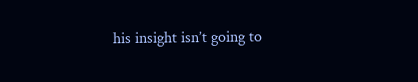his insight isn’t going to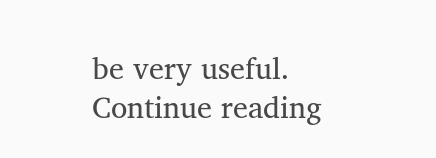be very useful. Continue reading